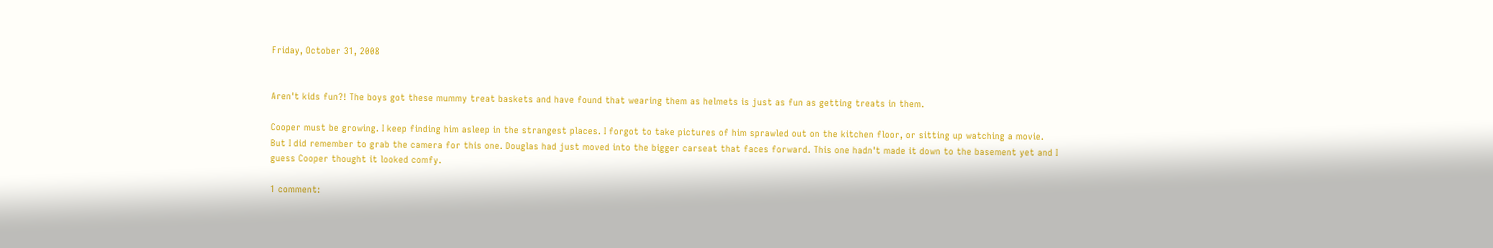Friday, October 31, 2008


Aren't kids fun?! The boys got these mummy treat baskets and have found that wearing them as helmets is just as fun as getting treats in them.

Cooper must be growing. I keep finding him asleep in the strangest places. I forgot to take pictures of him sprawled out on the kitchen floor, or sitting up watching a movie. But I did remember to grab the camera for this one. Douglas had just moved into the bigger carseat that faces forward. This one hadn't made it down to the basement yet and I guess Cooper thought it looked comfy.

1 comment: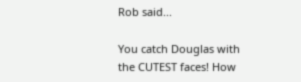Rob said...

You catch Douglas with the CUTEST faces! How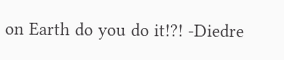on Earth do you do it!?! -Diedre